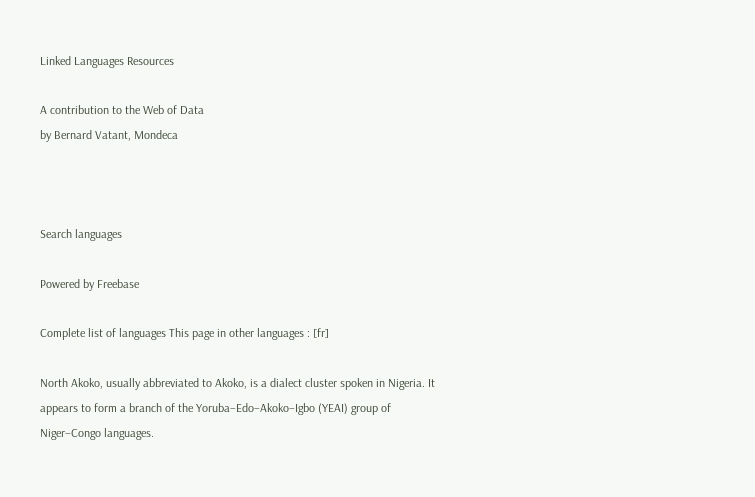Linked Languages Resources

A contribution to the Web of Data
by Bernard Vatant, Mondeca



Search languages

Powered by Freebase

Complete list of languages This page in other languages : [fr]

North Akoko, usually abbreviated to Akoko, is a dialect cluster spoken in Nigeria. It appears to form a branch of the Yoruba–Edo–Akoko–Igbo (YEAI) group of Niger–Congo languages.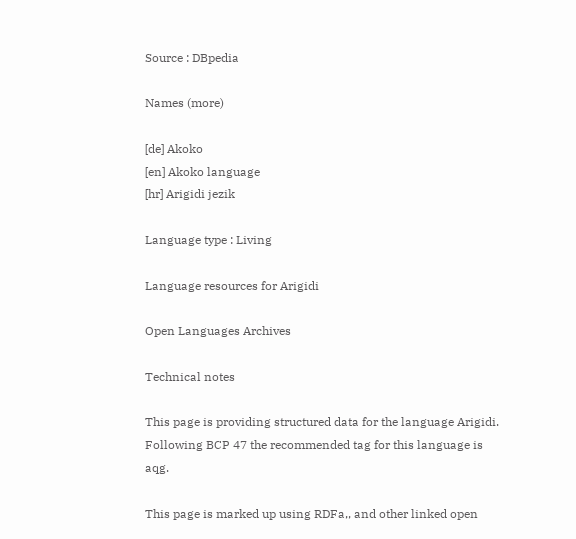Source : DBpedia

Names (more)

[de] Akoko
[en] Akoko language
[hr] Arigidi jezik

Language type : Living

Language resources for Arigidi

Open Languages Archives

Technical notes

This page is providing structured data for the language Arigidi.
Following BCP 47 the recommended tag for this language is aqg.

This page is marked up using RDFa,, and other linked open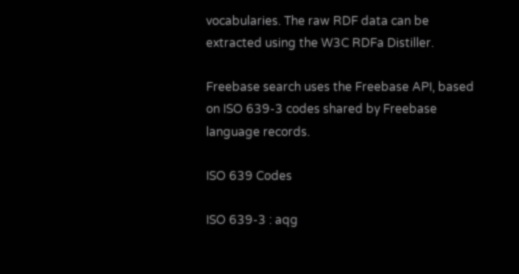vocabularies. The raw RDF data can be extracted using the W3C RDFa Distiller.

Freebase search uses the Freebase API, based on ISO 639-3 codes shared by Freebase language records.

ISO 639 Codes

ISO 639-3 : aqg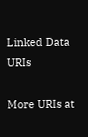Linked Data URIs

More URIs at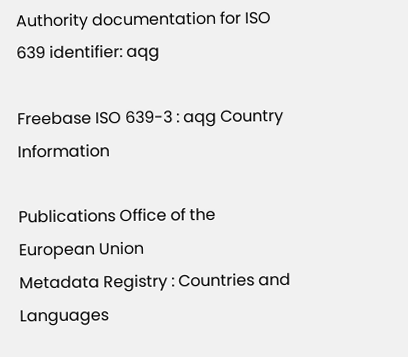Authority documentation for ISO 639 identifier: aqg

Freebase ISO 639-3 : aqg Country Information

Publications Office of the European Union
Metadata Registry : Countries and Languages